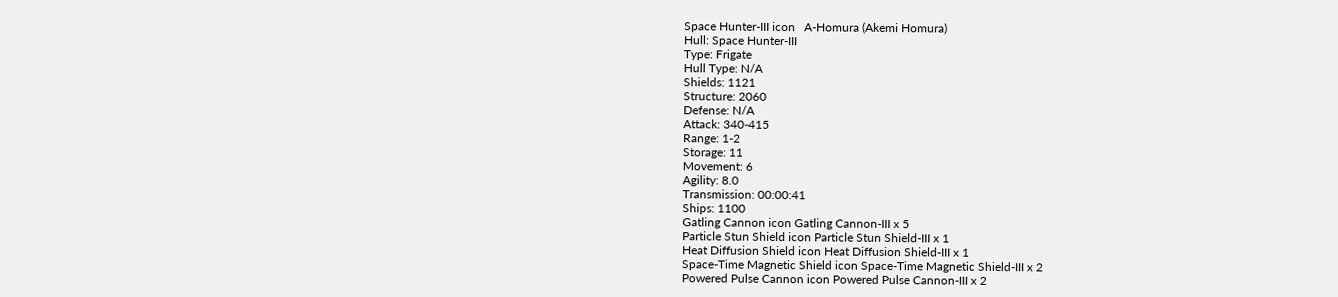Space Hunter-III icon   A-Homura (Akemi Homura)
Hull: Space Hunter-III
Type: Frigate
Hull Type: N/A
Shields: 1121
Structure: 2060
Defense: N/A
Attack: 340-415
Range: 1-2
Storage: 11
Movement: 6
Agility: 8.0
Transmission: 00:00:41
Ships: 1100
Gatling Cannon icon Gatling Cannon-III x 5
Particle Stun Shield icon Particle Stun Shield-III x 1
Heat Diffusion Shield icon Heat Diffusion Shield-III x 1
Space-Time Magnetic Shield icon Space-Time Magnetic Shield-III x 2
Powered Pulse Cannon icon Powered Pulse Cannon-III x 2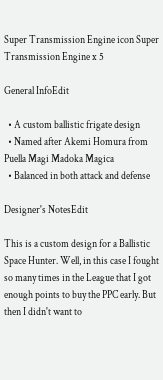Super Transmission Engine icon Super Transmission Engine x 5

General InfoEdit

  • A custom ballistic frigate design
  • Named after Akemi Homura from Puella Magi Madoka Magica
  • Balanced in both attack and defense

Designer's NotesEdit

This is a custom design for a Ballistic Space Hunter. Well, in this case I fought so many times in the League that I got enough points to buy the PPC early. But then I didn't want to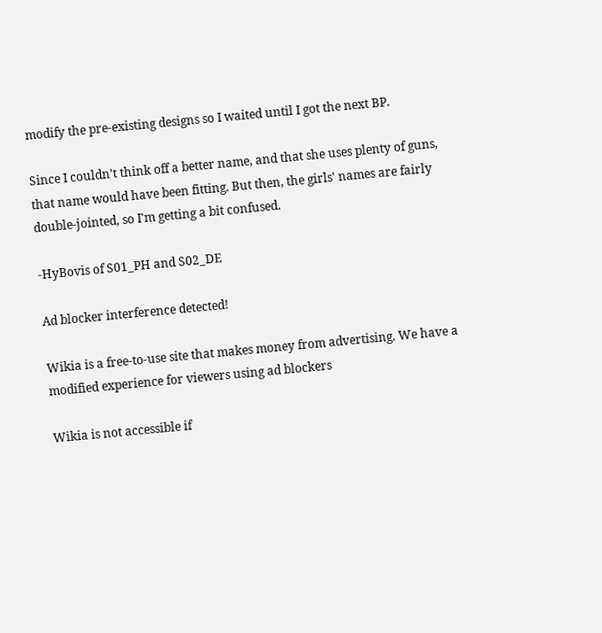modify the pre-existing designs so I waited until I got the next BP.

Since I couldn't think off a better name, and that she uses plenty of guns, that name would have been fitting. But then, the girls' names are fairly double-jointed, so I'm getting a bit confused.

-HyBovis of S01_PH and S02_DE

Ad blocker interference detected!

Wikia is a free-to-use site that makes money from advertising. We have a modified experience for viewers using ad blockers

Wikia is not accessible if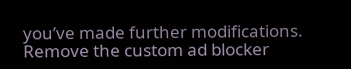you’ve made further modifications. Remove the custom ad blocker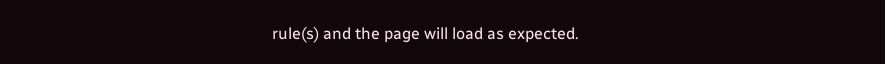rule(s) and the page will load as expected.